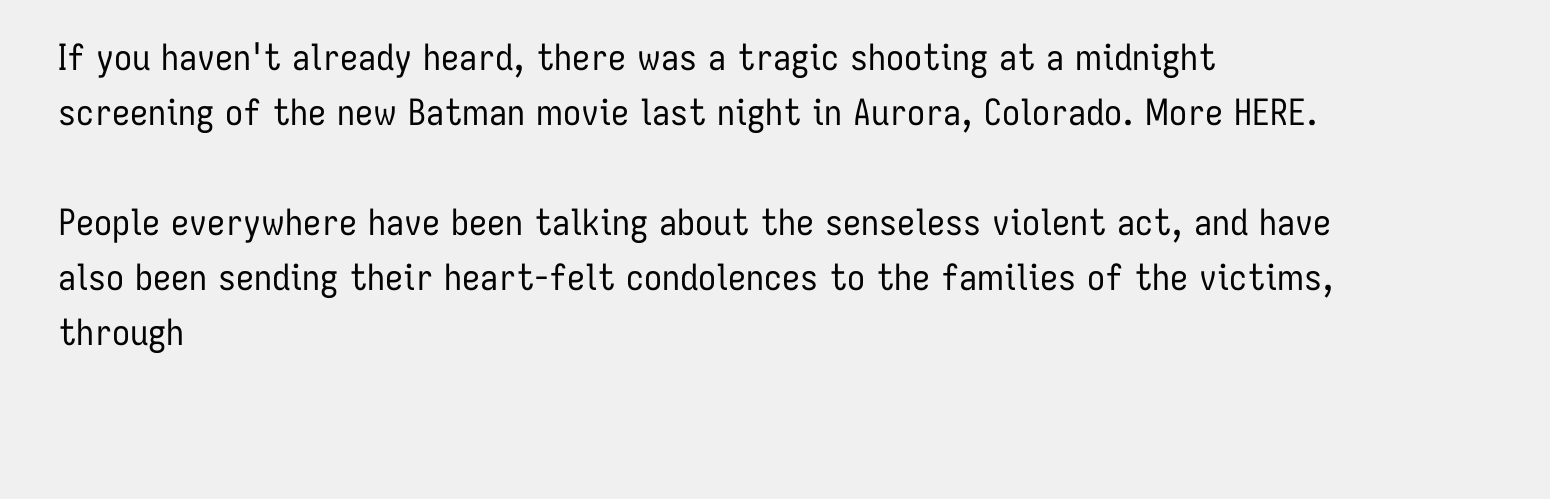If you haven't already heard, there was a tragic shooting at a midnight screening of the new Batman movie last night in Aurora, Colorado. More HERE.

People everywhere have been talking about the senseless violent act, and have also been sending their heart-felt condolences to the families of the victims, through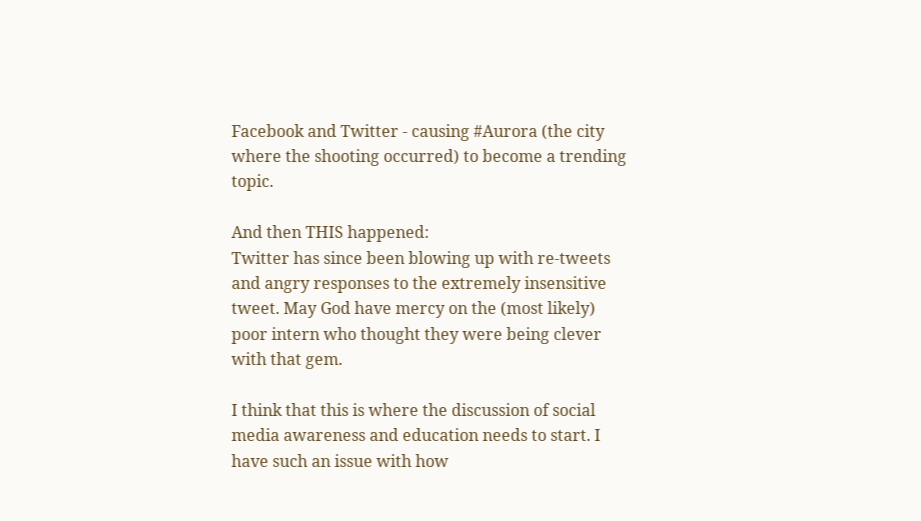Facebook and Twitter - causing #Aurora (the city where the shooting occurred) to become a trending topic.

And then THIS happened:
Twitter has since been blowing up with re-tweets and angry responses to the extremely insensitive tweet. May God have mercy on the (most likely) poor intern who thought they were being clever with that gem.

I think that this is where the discussion of social media awareness and education needs to start. I have such an issue with how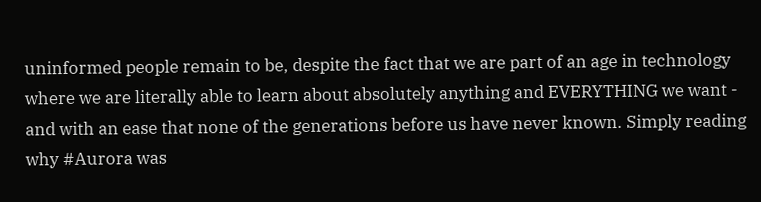uninformed people remain to be, despite the fact that we are part of an age in technology where we are literally able to learn about absolutely anything and EVERYTHING we want - and with an ease that none of the generations before us have never known. Simply reading why #Aurora was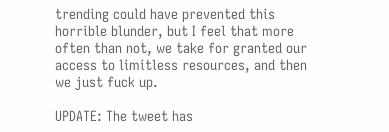trending could have prevented this horrible blunder, but I feel that more often than not, we take for granted our access to limitless resources, and then we just fuck up.

UPDATE: The tweet has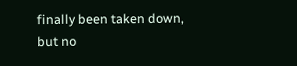finally been taken down, but no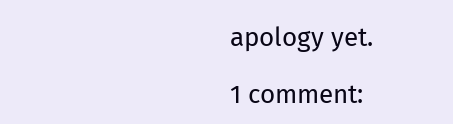apology yet.

1 comment: